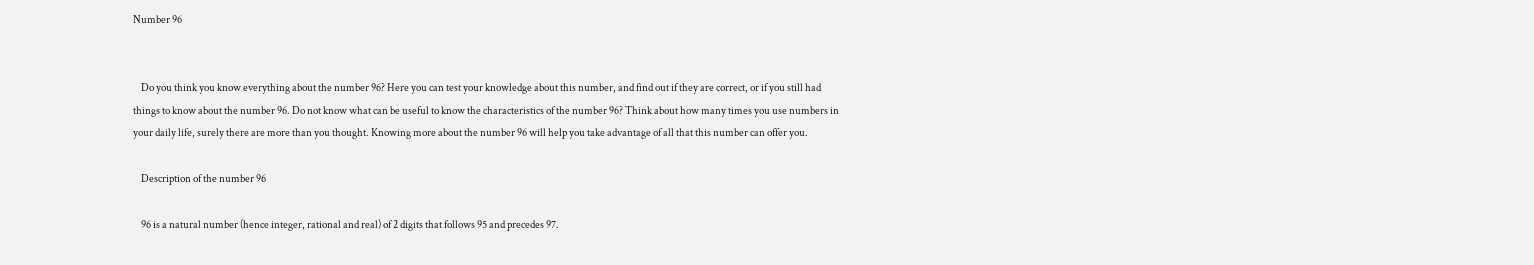Number 96


    Do you think you know everything about the number 96? Here you can test your knowledge about this number, and find out if they are correct, or if you still had things to know about the number 96. Do not know what can be useful to know the characteristics of the number 96? Think about how many times you use numbers in your daily life, surely there are more than you thought. Knowing more about the number 96 will help you take advantage of all that this number can offer you.

    Description of the number 96

    96 is a natural number (hence integer, rational and real) of 2 digits that follows 95 and precedes 97.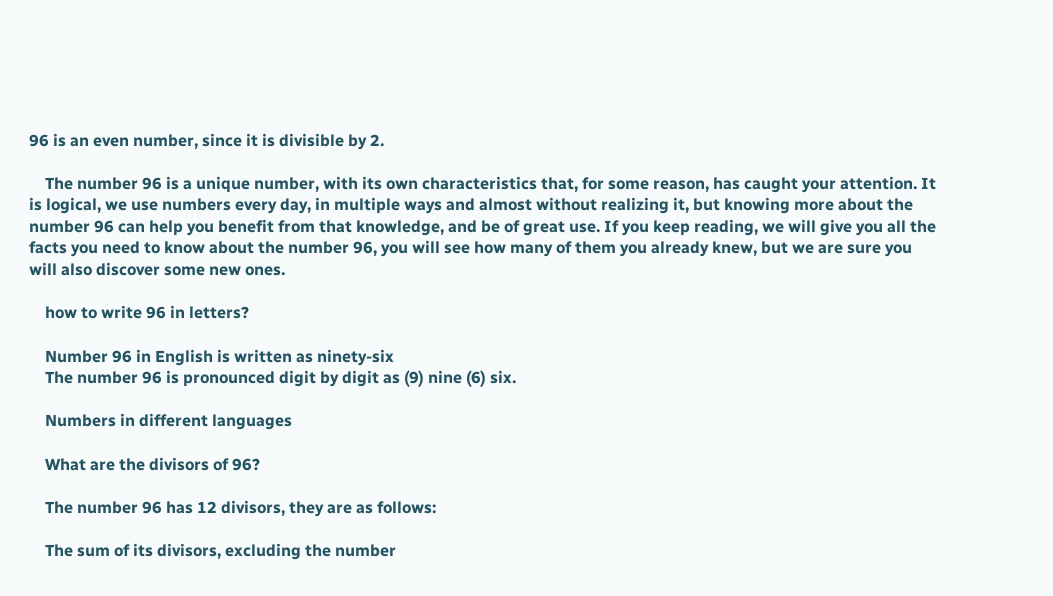96 is an even number, since it is divisible by 2.

    The number 96 is a unique number, with its own characteristics that, for some reason, has caught your attention. It is logical, we use numbers every day, in multiple ways and almost without realizing it, but knowing more about the number 96 can help you benefit from that knowledge, and be of great use. If you keep reading, we will give you all the facts you need to know about the number 96, you will see how many of them you already knew, but we are sure you will also discover some new ones.

    how to write 96 in letters?

    Number 96 in English is written as ninety-six
    The number 96 is pronounced digit by digit as (9) nine (6) six.

    Numbers in different languages

    What are the divisors of 96?

    The number 96 has 12 divisors, they are as follows:

    The sum of its divisors, excluding the number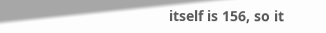itself is 156, so it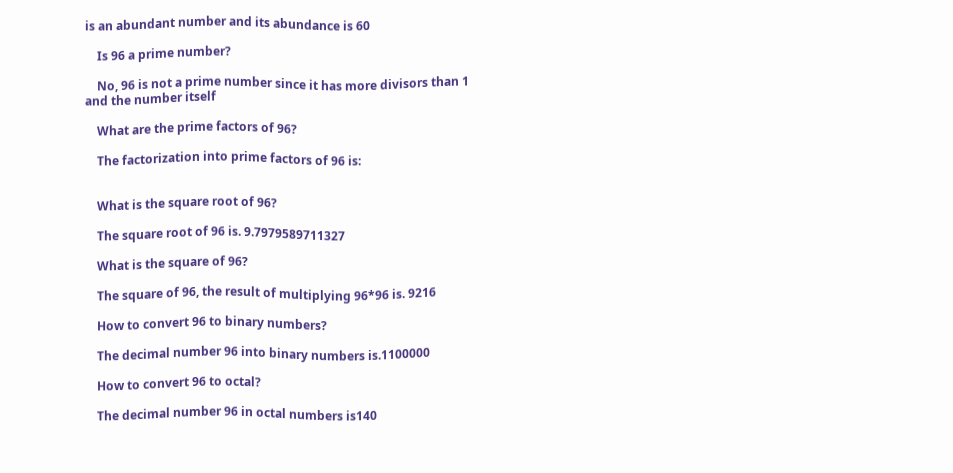is an abundant number and its abundance is 60

    Is 96 a prime number?

    No, 96 is not a prime number since it has more divisors than 1 and the number itself

    What are the prime factors of 96?

    The factorization into prime factors of 96 is:


    What is the square root of 96?

    The square root of 96 is. 9.7979589711327

    What is the square of 96?

    The square of 96, the result of multiplying 96*96 is. 9216

    How to convert 96 to binary numbers?

    The decimal number 96 into binary numbers is.1100000

    How to convert 96 to octal?

    The decimal number 96 in octal numbers is140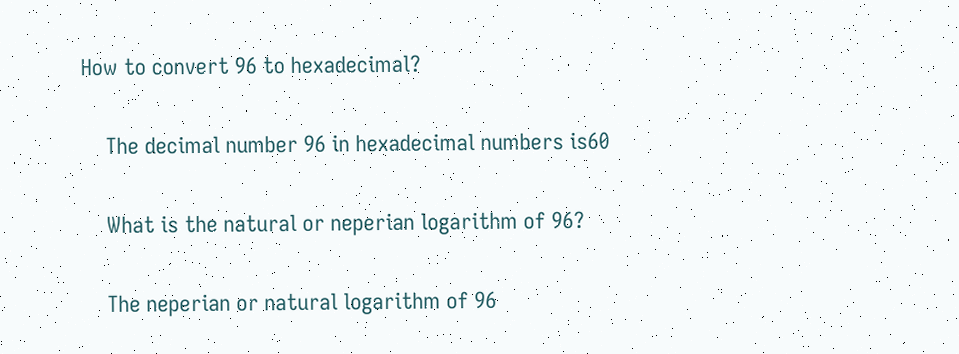How to convert 96 to hexadecimal?

    The decimal number 96 in hexadecimal numbers is60

    What is the natural or neperian logarithm of 96?

    The neperian or natural logarithm of 96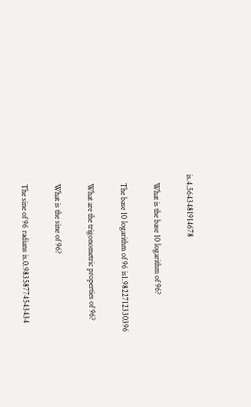is.4.5643481914678

    What is the base 10 logarithm of 96?

    The base 10 logarithm of 96 is1.9822712330396

    What are the trigonometric properties of 96?

    What is the sine of 96?

    The sine of 96 radians is.0.98358774543434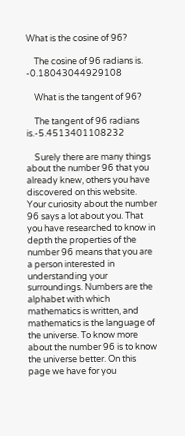What is the cosine of 96?

    The cosine of 96 radians is. -0.18043044929108

    What is the tangent of 96?

    The tangent of 96 radians is.-5.4513401108232

    Surely there are many things about the number 96 that you already knew, others you have discovered on this website. Your curiosity about the number 96 says a lot about you. That you have researched to know in depth the properties of the number 96 means that you are a person interested in understanding your surroundings. Numbers are the alphabet with which mathematics is written, and mathematics is the language of the universe. To know more about the number 96 is to know the universe better. On this page we have for you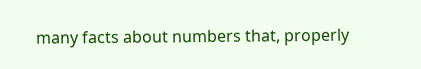many facts about numbers that, properly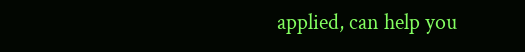applied, can help you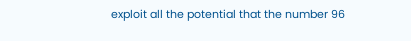exploit all the potential that the number 96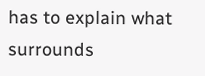has to explain what surrounds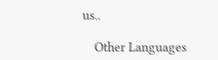us..

    Other Languages